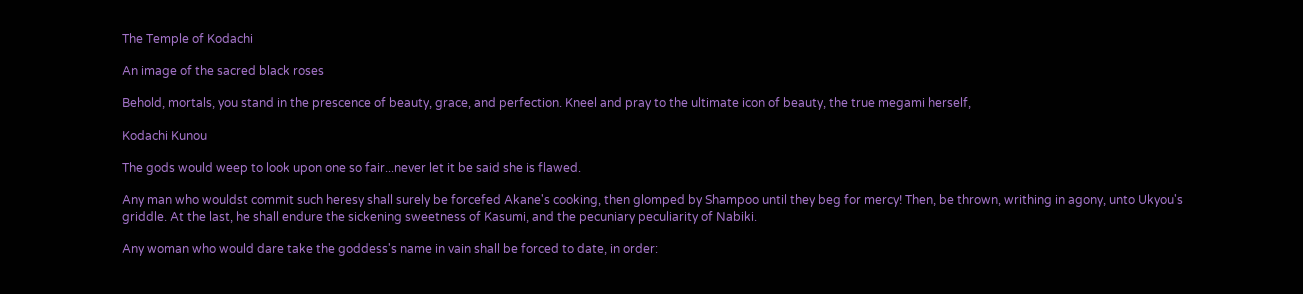The Temple of Kodachi

An image of the sacred black roses

Behold, mortals, you stand in the prescence of beauty, grace, and perfection. Kneel and pray to the ultimate icon of beauty, the true megami herself,

Kodachi Kunou

The gods would weep to look upon one so fair...never let it be said she is flawed.

Any man who wouldst commit such heresy shall surely be forcefed Akane's cooking, then glomped by Shampoo until they beg for mercy! Then, be thrown, writhing in agony, unto Ukyou's griddle. At the last, he shall endure the sickening sweetness of Kasumi, and the pecuniary peculiarity of Nabiki.

Any woman who would dare take the goddess's name in vain shall be forced to date, in order: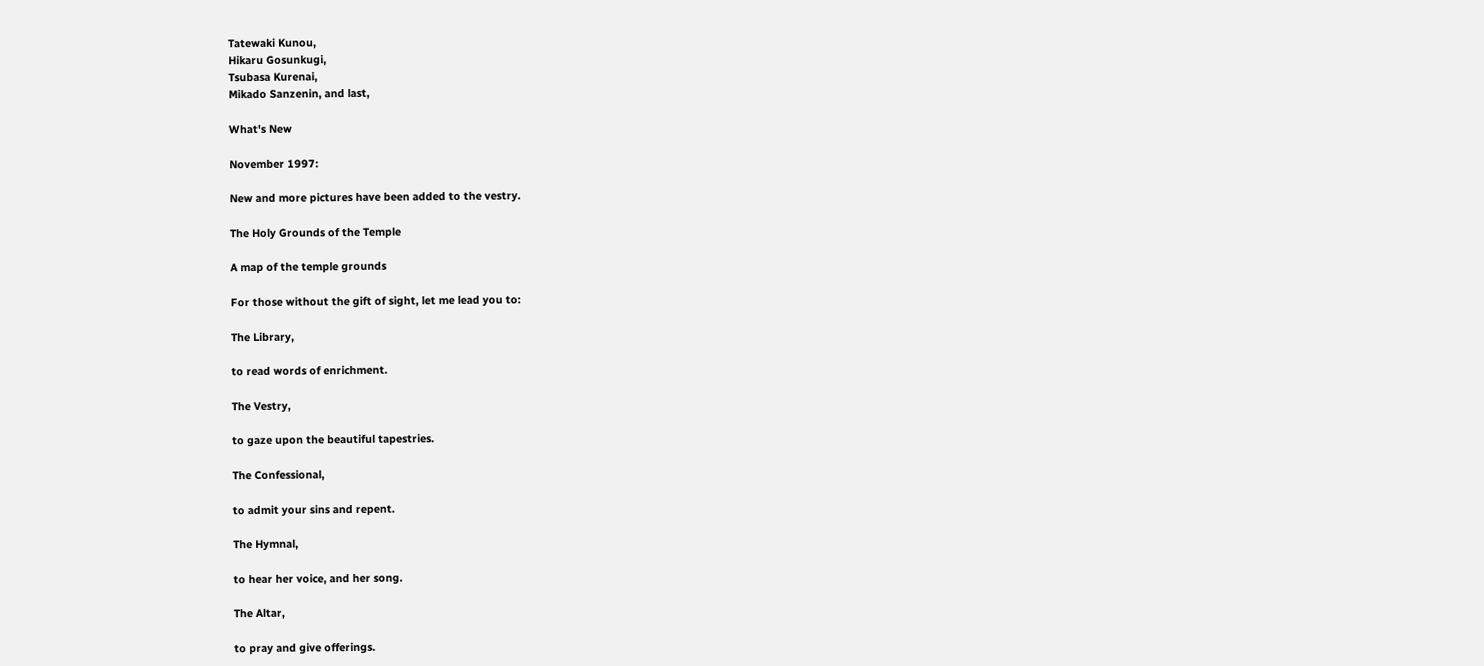Tatewaki Kunou,
Hikaru Gosunkugi,
Tsubasa Kurenai,
Mikado Sanzenin, and last,

What's New

November 1997:

New and more pictures have been added to the vestry.

The Holy Grounds of the Temple

A map of the temple grounds

For those without the gift of sight, let me lead you to:

The Library,

to read words of enrichment.

The Vestry,

to gaze upon the beautiful tapestries.

The Confessional,

to admit your sins and repent.

The Hymnal,

to hear her voice, and her song.

The Altar,

to pray and give offerings.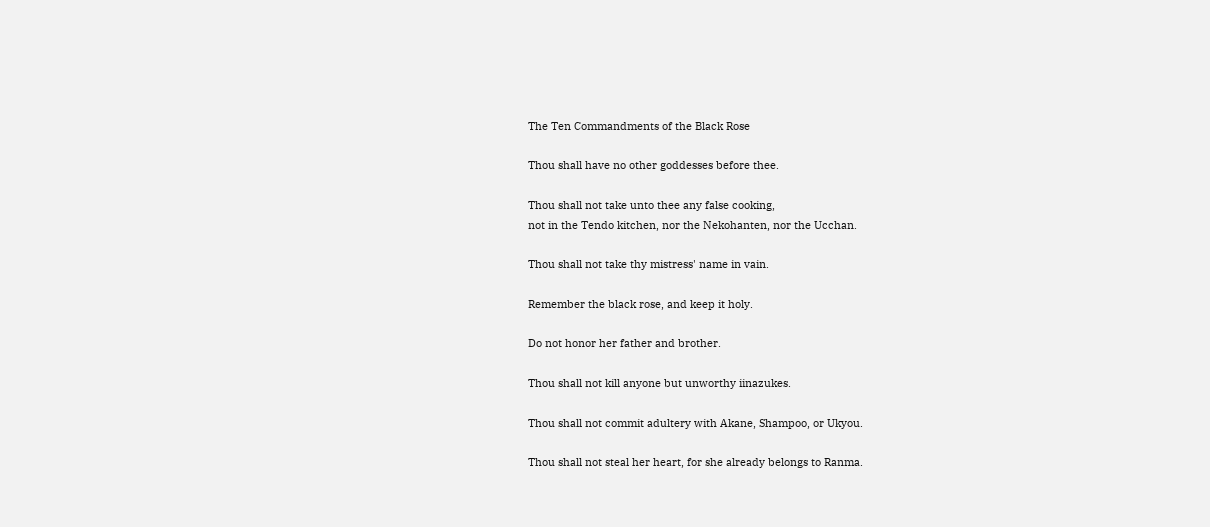The Ten Commandments of the Black Rose

Thou shall have no other goddesses before thee.

Thou shall not take unto thee any false cooking,
not in the Tendo kitchen, nor the Nekohanten, nor the Ucchan.

Thou shall not take thy mistress' name in vain.

Remember the black rose, and keep it holy.

Do not honor her father and brother.

Thou shall not kill anyone but unworthy iinazukes.

Thou shall not commit adultery with Akane, Shampoo, or Ukyou.

Thou shall not steal her heart, for she already belongs to Ranma.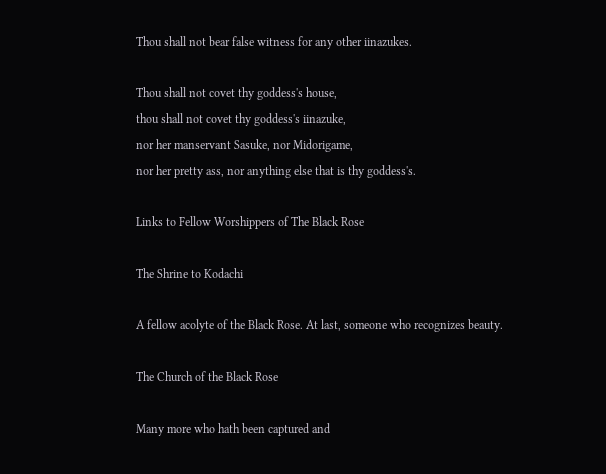Thou shall not bear false witness for any other iinazukes.

Thou shall not covet thy goddess's house,
thou shall not covet thy goddess's iinazuke,
nor her manservant Sasuke, nor Midorigame,
nor her pretty ass, nor anything else that is thy goddess's.

Links to Fellow Worshippers of The Black Rose

The Shrine to Kodachi

A fellow acolyte of the Black Rose. At last, someone who recognizes beauty.

The Church of the Black Rose

Many more who hath been captured and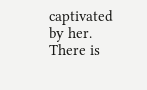captivated by her. There is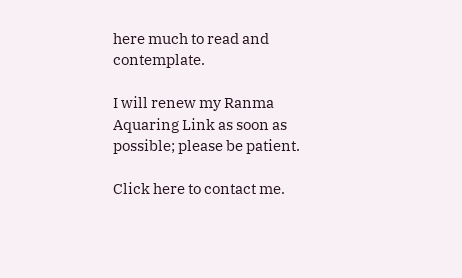here much to read and contemplate.

I will renew my Ranma Aquaring Link as soon as possible; please be patient.

Click here to contact me.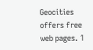Geocities offers free web pages. 1